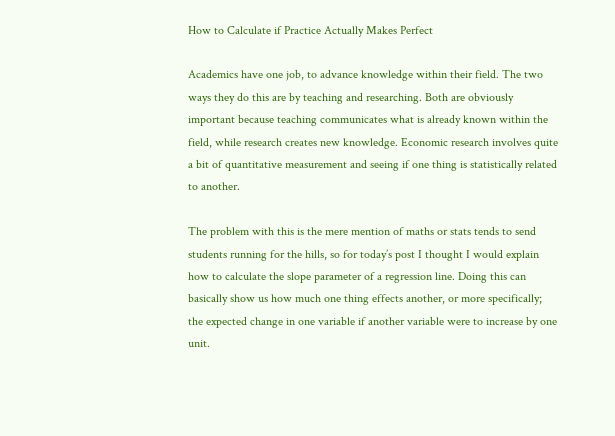How to Calculate if Practice Actually Makes Perfect

Academics have one job, to advance knowledge within their field. The two ways they do this are by teaching and researching. Both are obviously important because teaching communicates what is already known within the field, while research creates new knowledge. Economic research involves quite a bit of quantitative measurement and seeing if one thing is statistically related to another.

The problem with this is the mere mention of maths or stats tends to send students running for the hills, so for today’s post I thought I would explain how to calculate the slope parameter of a regression line. Doing this can basically show us how much one thing effects another, or more specifically; the expected change in one variable if another variable were to increase by one unit.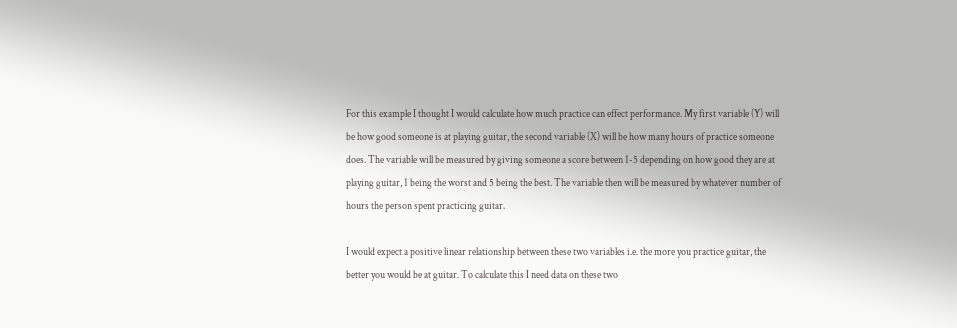For this example I thought I would calculate how much practice can effect performance. My first variable (Y) will be how good someone is at playing guitar, the second variable (X) will be how many hours of practice someone does. The variable will be measured by giving someone a score between 1-5 depending on how good they are at playing guitar, 1 being the worst and 5 being the best. The variable then will be measured by whatever number of hours the person spent practicing guitar.

I would expect a positive linear relationship between these two variables i.e. the more you practice guitar, the better you would be at guitar. To calculate this I need data on these two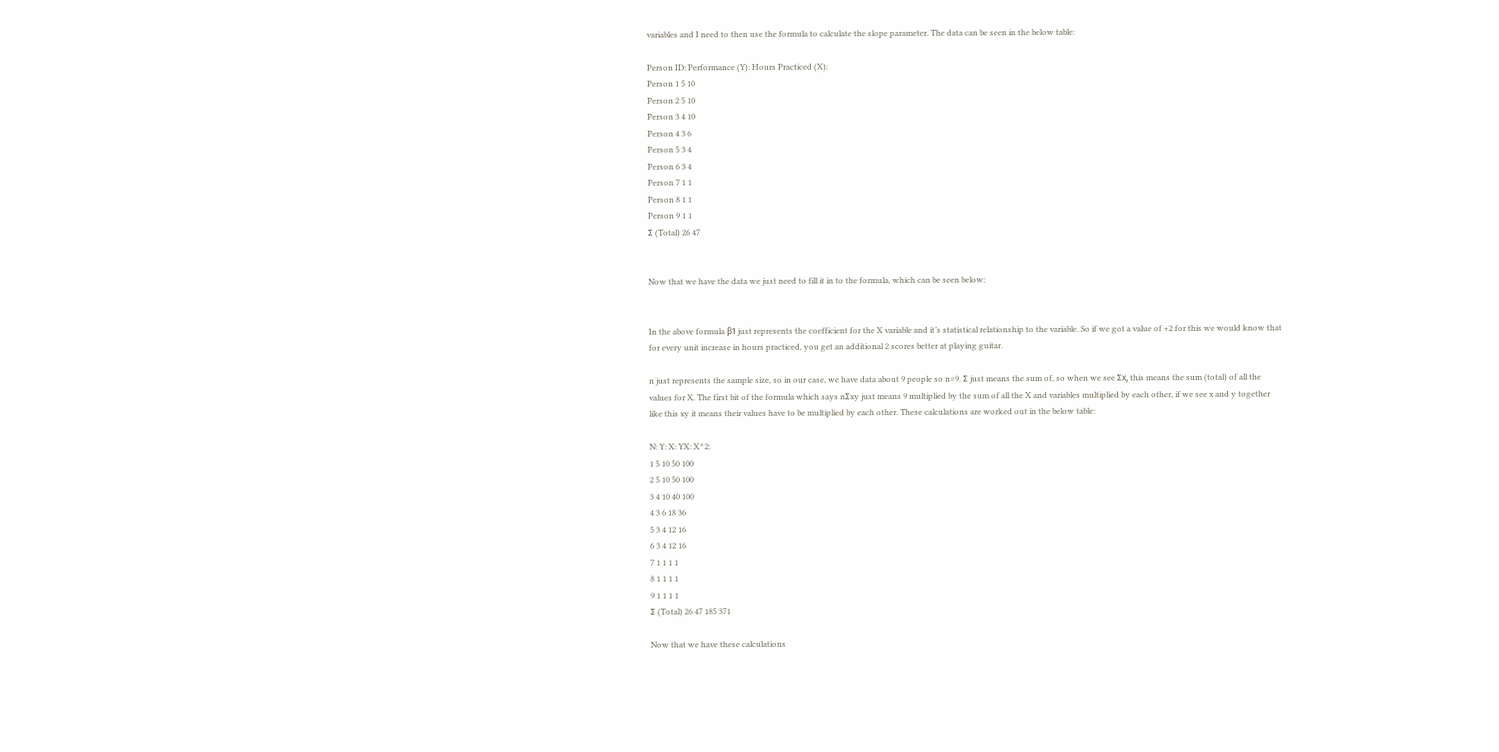variables and I need to then use the formula to calculate the slope parameter. The data can be seen in the below table:

Person ID: Performance (Y): Hours Practiced (X):
Person 1 5 10
Person 2 5 10
Person 3 4 10
Person 4 3 6
Person 5 3 4
Person 6 3 4
Person 7 1 1
Person 8 1 1
Person 9 1 1
Σ (Total) 26 47


Now that we have the data we just need to fill it in to the formula, which can be seen below:


In the above formula β1 just represents the coefficient for the X variable and it’s statistical relationship to the variable. So if we got a value of +2 for this we would know that for every unit increase in hours practiced, you get an additional 2 scores better at playing guitar.

n just represents the sample size, so in our case, we have data about 9 people so n=9. Σ just means the sum of, so when we see Σx, this means the sum (total) of all the values for X. The first bit of the formula which says nΣxy just means 9 multiplied by the sum of all the X and variables multiplied by each other, if we see x and y together like this xy it means their values have to be multiplied by each other. These calculations are worked out in the below table:

N: Y: X: YX: X^2:
1 5 10 50 100
2 5 10 50 100
3 4 10 40 100
4 3 6 18 36
5 3 4 12 16
6 3 4 12 16
7 1 1 1 1
8 1 1 1 1
9 1 1 1 1
Σ (Total) 26 47 185 371

Now that we have these calculations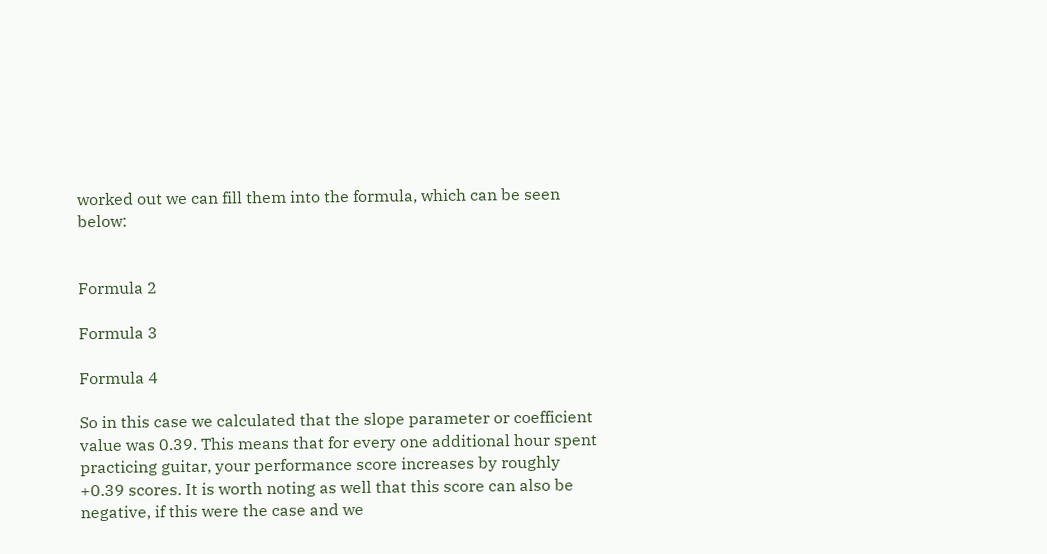worked out we can fill them into the formula, which can be seen below:


Formula 2

Formula 3

Formula 4

So in this case we calculated that the slope parameter or coefficient value was 0.39. This means that for every one additional hour spent practicing guitar, your performance score increases by roughly +0.39 scores. It is worth noting as well that this score can also be negative, if this were the case and we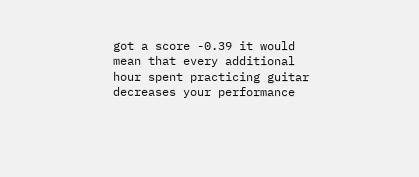got a score -0.39 it would mean that every additional hour spent practicing guitar decreases your performance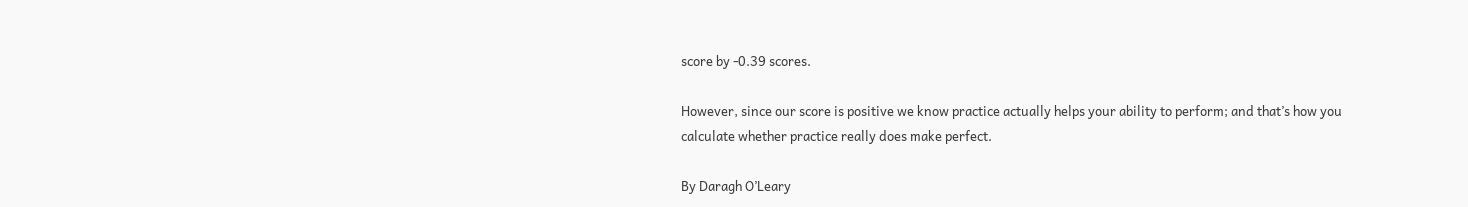score by -0.39 scores.

However, since our score is positive we know practice actually helps your ability to perform; and that’s how you calculate whether practice really does make perfect.

By Daragh O’Leary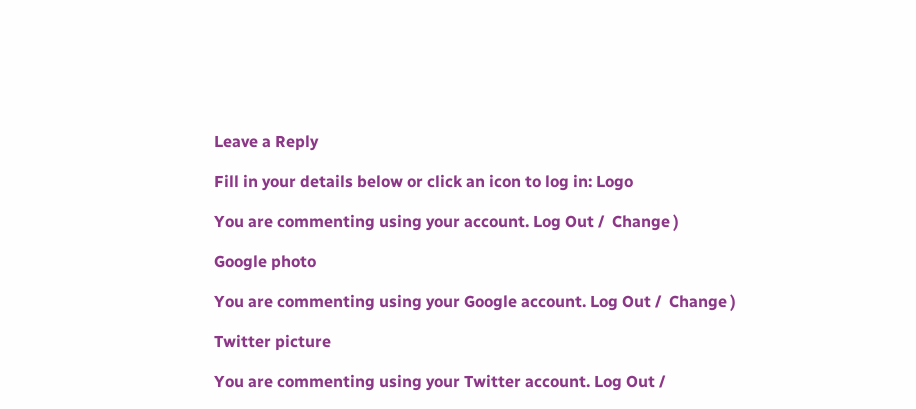Leave a Reply

Fill in your details below or click an icon to log in: Logo

You are commenting using your account. Log Out /  Change )

Google photo

You are commenting using your Google account. Log Out /  Change )

Twitter picture

You are commenting using your Twitter account. Log Out /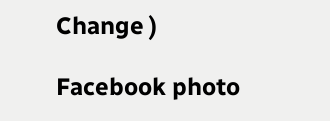Change )

Facebook photo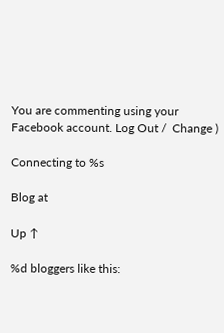You are commenting using your Facebook account. Log Out /  Change )

Connecting to %s

Blog at

Up ↑

%d bloggers like this: